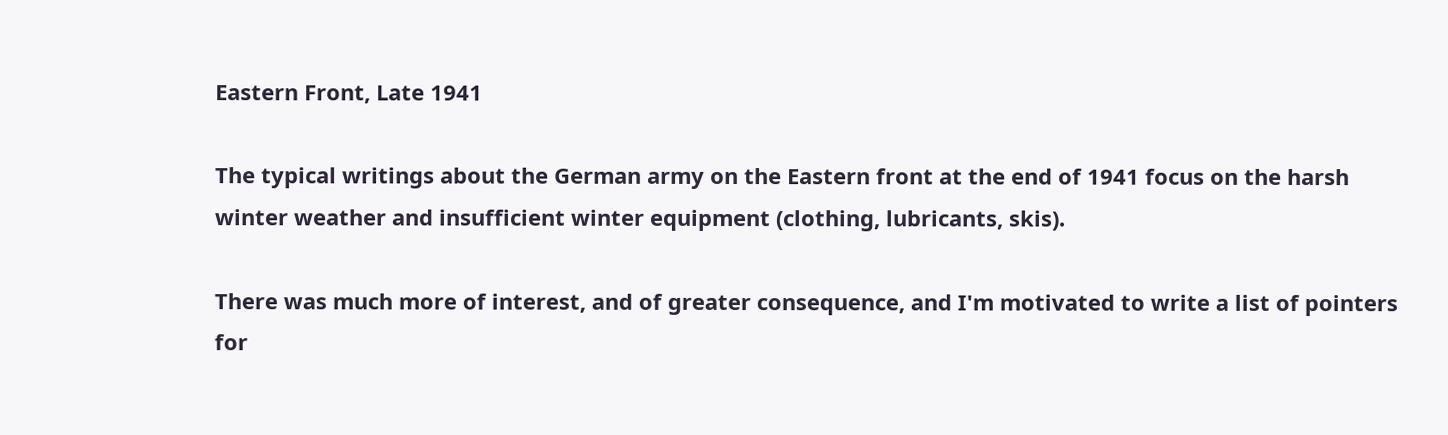Eastern Front, Late 1941

The typical writings about the German army on the Eastern front at the end of 1941 focus on the harsh winter weather and insufficient winter equipment (clothing, lubricants, skis).

There was much more of interest, and of greater consequence, and I'm motivated to write a list of pointers for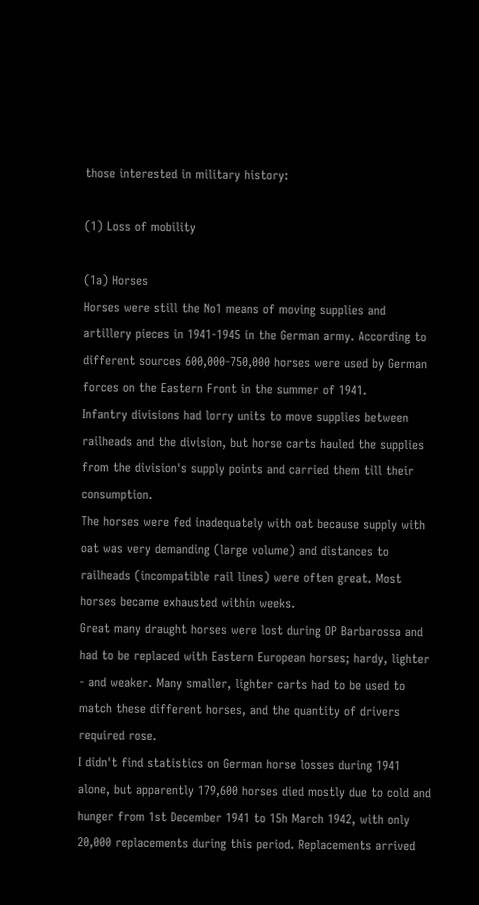those interested in military history:

(1) Loss of mobility

(1a) Horses
Horses were still the No1 means of moving supplies and artillery pieces in 1941-1945 in the German army. According to different sources 600,000-750,000 horses were used by German forces on the Eastern Front in the summer of 1941.
Infantry divisions had lorry units to move supplies between railheads and the division, but horse carts hauled the supplies from the division's supply points and carried them till their consumption.
The horses were fed inadequately with oat because supply with oat was very demanding (large volume) and distances to railheads (incompatible rail lines) were often great. Most horses became exhausted within weeks.
Great many draught horses were lost during OP Barbarossa and had to be replaced with Eastern European horses; hardy, lighter - and weaker. Many smaller, lighter carts had to be used to match these different horses, and the quantity of drivers required rose.
I didn't find statistics on German horse losses during 1941 alone, but apparently 179,600 horses died mostly due to cold and hunger from 1st December 1941 to 15h March 1942, with only 20,000 replacements during this period. Replacements arrived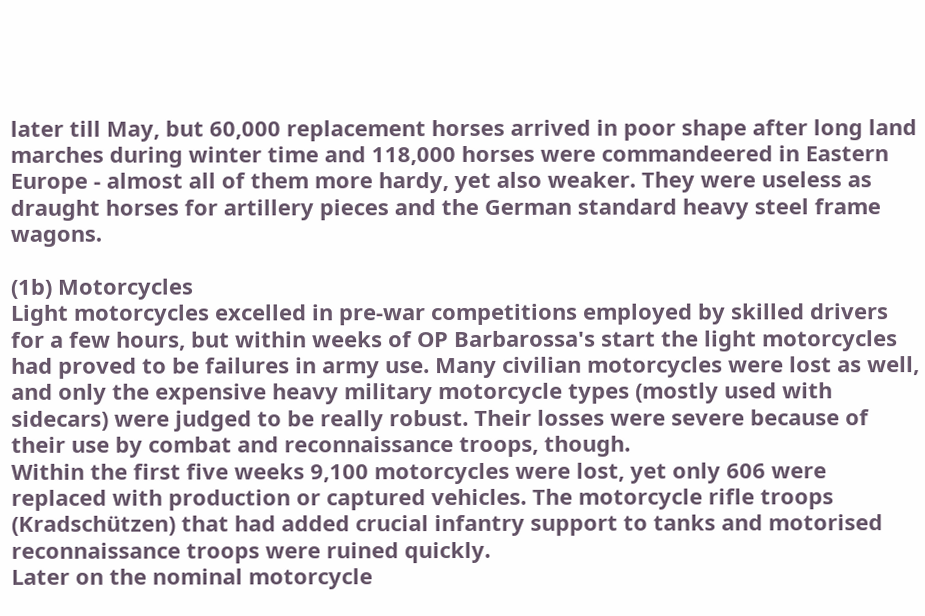later till May, but 60,000 replacement horses arrived in poor shape after long land marches during winter time and 118,000 horses were commandeered in Eastern Europe - almost all of them more hardy, yet also weaker. They were useless as draught horses for artillery pieces and the German standard heavy steel frame wagons.

(1b) Motorcycles
Light motorcycles excelled in pre-war competitions employed by skilled drivers for a few hours, but within weeks of OP Barbarossa's start the light motorcycles had proved to be failures in army use. Many civilian motorcycles were lost as well, and only the expensive heavy military motorcycle types (mostly used with sidecars) were judged to be really robust. Their losses were severe because of their use by combat and reconnaissance troops, though.
Within the first five weeks 9,100 motorcycles were lost, yet only 606 were replaced with production or captured vehicles. The motorcycle rifle troops (Kradschützen) that had added crucial infantry support to tanks and motorised reconnaissance troops were ruined quickly.
Later on the nominal motorcycle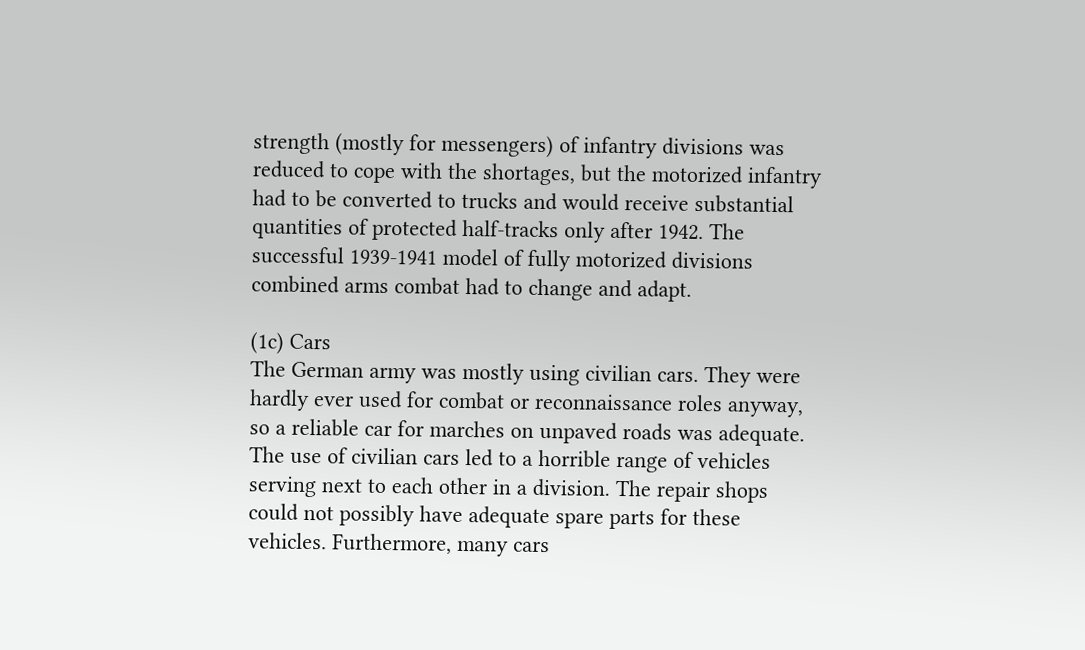strength (mostly for messengers) of infantry divisions was reduced to cope with the shortages, but the motorized infantry had to be converted to trucks and would receive substantial quantities of protected half-tracks only after 1942. The successful 1939-1941 model of fully motorized divisions combined arms combat had to change and adapt.

(1c) Cars
The German army was mostly using civilian cars. They were hardly ever used for combat or reconnaissance roles anyway, so a reliable car for marches on unpaved roads was adequate. The use of civilian cars led to a horrible range of vehicles serving next to each other in a division. The repair shops could not possibly have adequate spare parts for these vehicles. Furthermore, many cars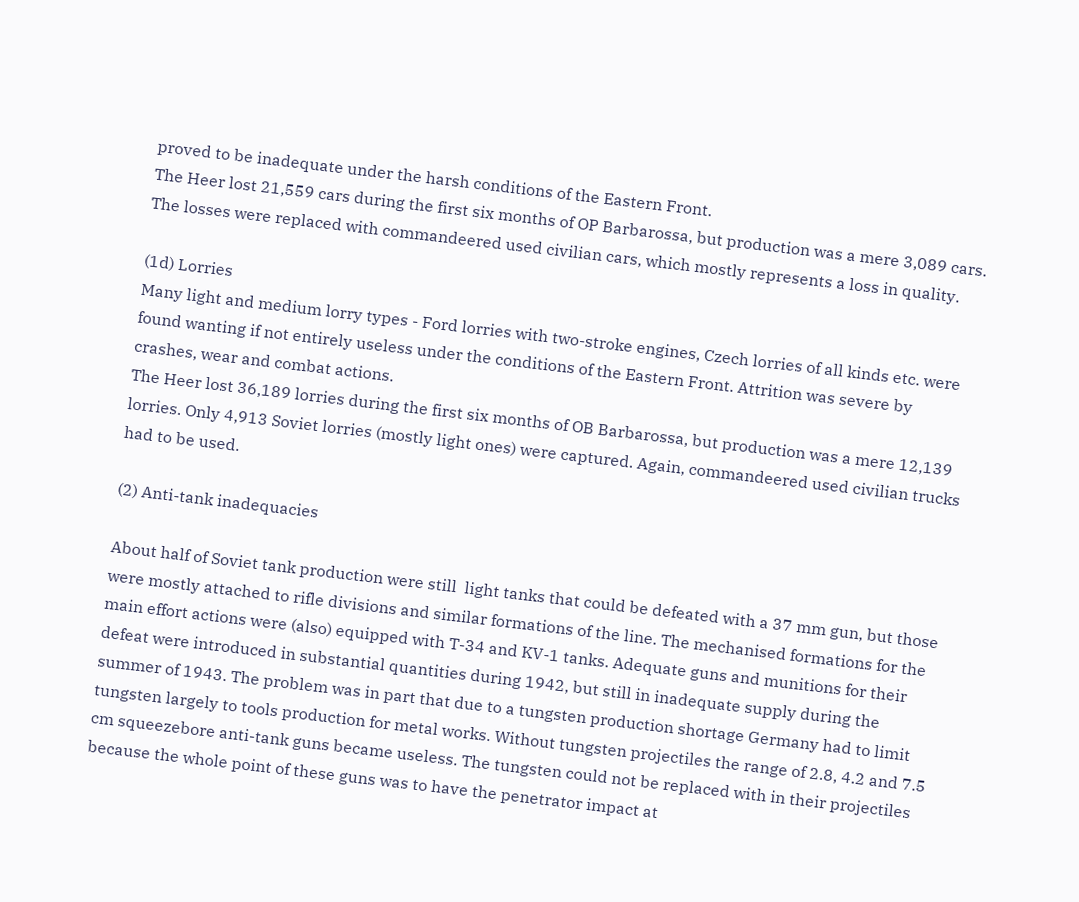proved to be inadequate under the harsh conditions of the Eastern Front.
The Heer lost 21,559 cars during the first six months of OP Barbarossa, but production was a mere 3,089 cars. The losses were replaced with commandeered used civilian cars, which mostly represents a loss in quality.

(1d) Lorries
Many light and medium lorry types - Ford lorries with two-stroke engines, Czech lorries of all kinds etc. were found wanting if not entirely useless under the conditions of the Eastern Front. Attrition was severe by crashes, wear and combat actions.
The Heer lost 36,189 lorries during the first six months of OB Barbarossa, but production was a mere 12,139 lorries. Only 4,913 Soviet lorries (mostly light ones) were captured. Again, commandeered used civilian trucks had to be used.

(2) Anti-tank inadequacies

About half of Soviet tank production were still  light tanks that could be defeated with a 37 mm gun, but those were mostly attached to rifle divisions and similar formations of the line. The mechanised formations for the main effort actions were (also) equipped with T-34 and KV-1 tanks. Adequate guns and munitions for their defeat were introduced in substantial quantities during 1942, but still in inadequate supply during the summer of 1943. The problem was in part that due to a tungsten production shortage Germany had to limit tungsten largely to tools production for metal works. Without tungsten projectiles the range of 2.8, 4.2 and 7.5 cm squeezebore anti-tank guns became useless. The tungsten could not be replaced with in their projectiles because the whole point of these guns was to have the penetrator impact at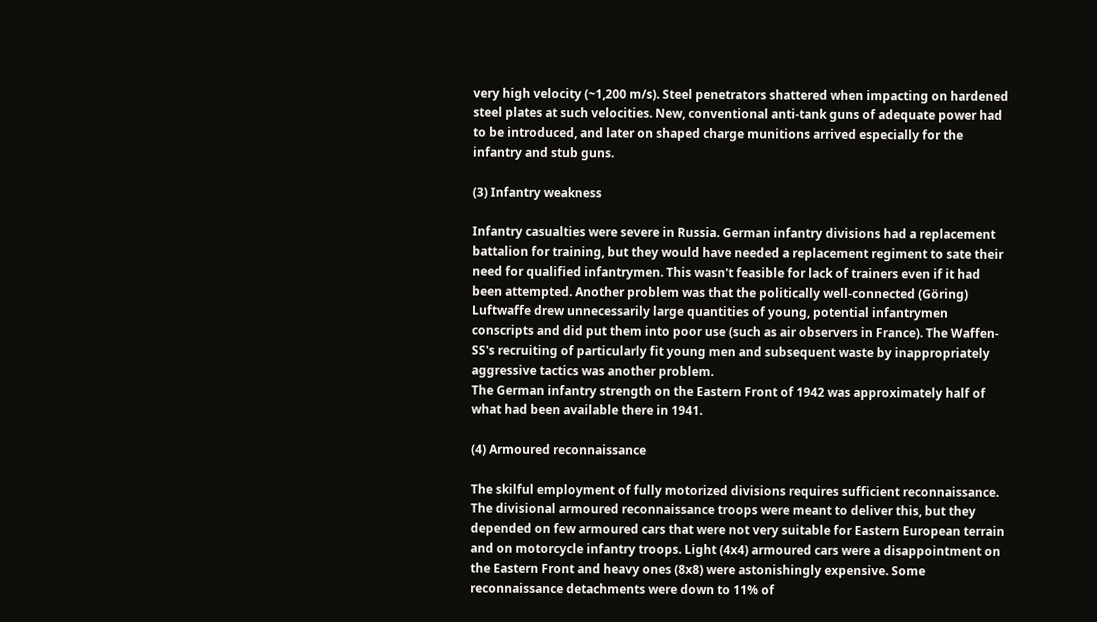very high velocity (~1,200 m/s). Steel penetrators shattered when impacting on hardened steel plates at such velocities. New, conventional anti-tank guns of adequate power had to be introduced, and later on shaped charge munitions arrived especially for the infantry and stub guns.

(3) Infantry weakness

Infantry casualties were severe in Russia. German infantry divisions had a replacement battalion for training, but they would have needed a replacement regiment to sate their need for qualified infantrymen. This wasn't feasible for lack of trainers even if it had been attempted. Another problem was that the politically well-connected (Göring) Luftwaffe drew unnecessarily large quantities of young, potential infantrymen conscripts and did put them into poor use (such as air observers in France). The Waffen-SS's recruiting of particularly fit young men and subsequent waste by inappropriately aggressive tactics was another problem.
The German infantry strength on the Eastern Front of 1942 was approximately half of what had been available there in 1941.

(4) Armoured reconnaissance

The skilful employment of fully motorized divisions requires sufficient reconnaissance. The divisional armoured reconnaissance troops were meant to deliver this, but they depended on few armoured cars that were not very suitable for Eastern European terrain and on motorcycle infantry troops. Light (4x4) armoured cars were a disappointment on the Eastern Front and heavy ones (8x8) were astonishingly expensive. Some reconnaissance detachments were down to 11% of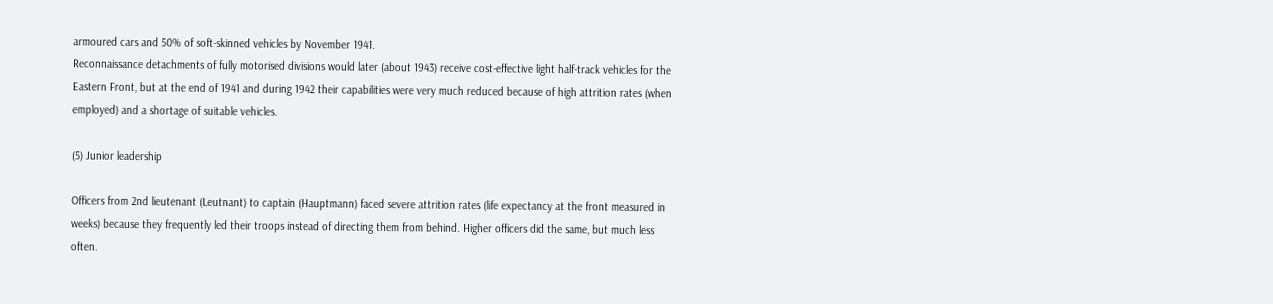armoured cars and 50% of soft-skinned vehicles by November 1941.
Reconnaissance detachments of fully motorised divisions would later (about 1943) receive cost-effective light half-track vehicles for the Eastern Front, but at the end of 1941 and during 1942 their capabilities were very much reduced because of high attrition rates (when employed) and a shortage of suitable vehicles.

(5) Junior leadership

Officers from 2nd lieutenant (Leutnant) to captain (Hauptmann) faced severe attrition rates (life expectancy at the front measured in weeks) because they frequently led their troops instead of directing them from behind. Higher officers did the same, but much less often.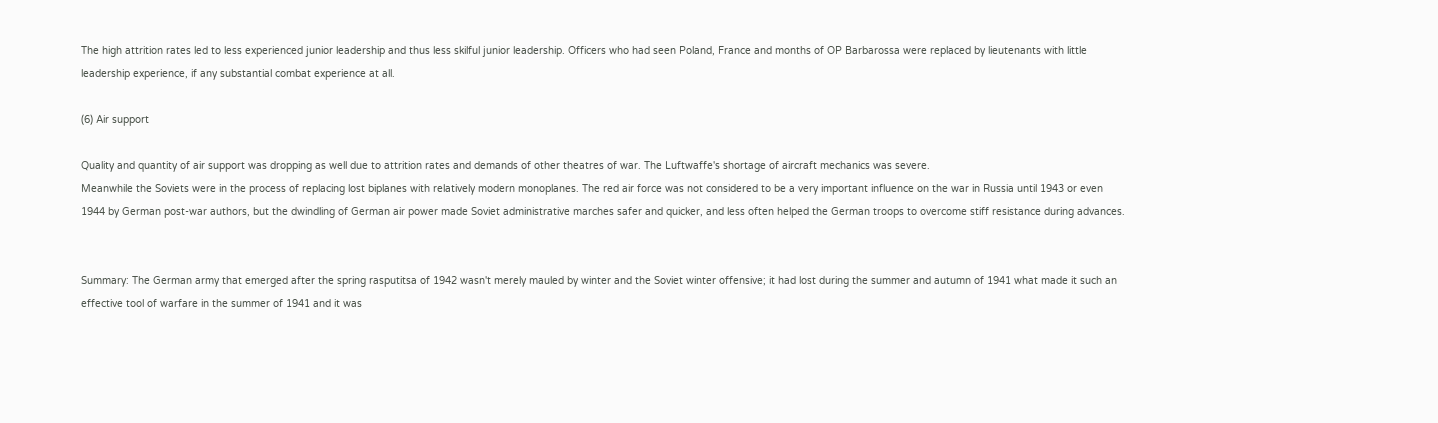The high attrition rates led to less experienced junior leadership and thus less skilful junior leadership. Officers who had seen Poland, France and months of OP Barbarossa were replaced by lieutenants with little leadership experience, if any substantial combat experience at all.

(6) Air support

Quality and quantity of air support was dropping as well due to attrition rates and demands of other theatres of war. The Luftwaffe's shortage of aircraft mechanics was severe.
Meanwhile the Soviets were in the process of replacing lost biplanes with relatively modern monoplanes. The red air force was not considered to be a very important influence on the war in Russia until 1943 or even 1944 by German post-war authors, but the dwindling of German air power made Soviet administrative marches safer and quicker, and less often helped the German troops to overcome stiff resistance during advances.


Summary: The German army that emerged after the spring rasputitsa of 1942 wasn't merely mauled by winter and the Soviet winter offensive; it had lost during the summer and autumn of 1941 what made it such an effective tool of warfare in the summer of 1941 and it was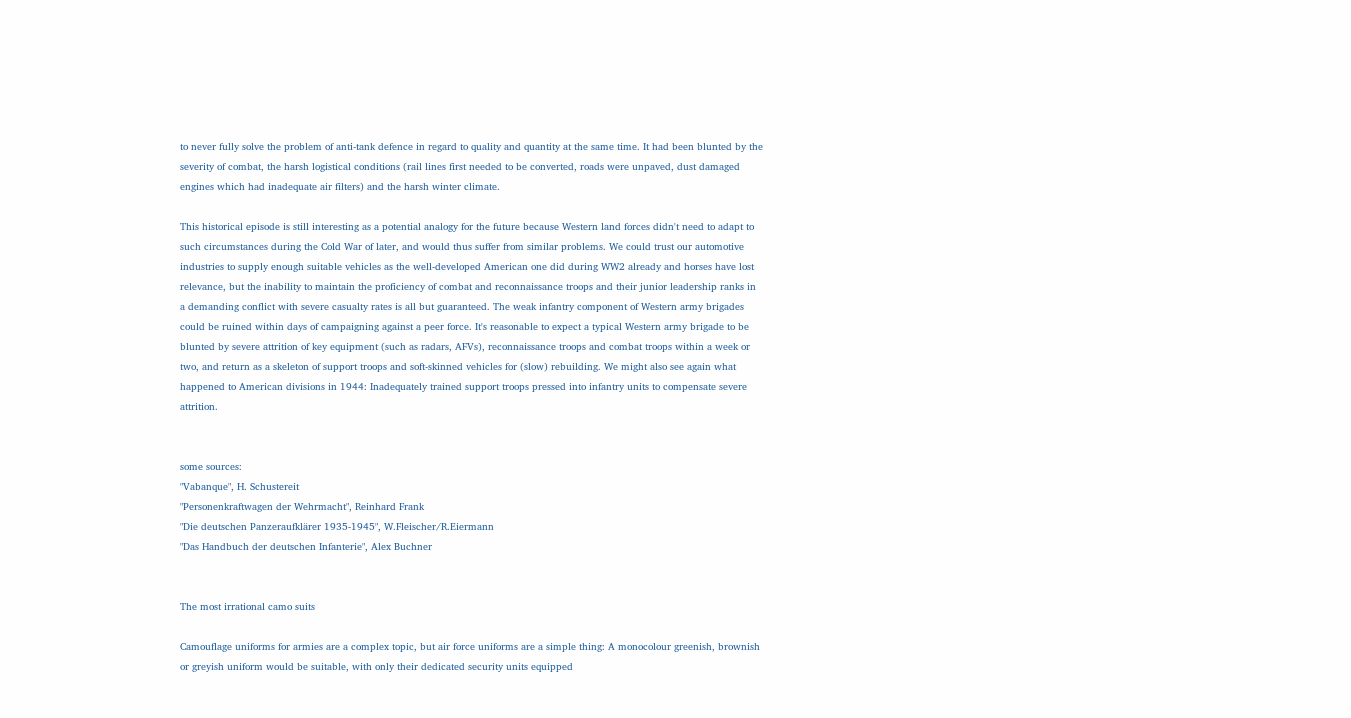to never fully solve the problem of anti-tank defence in regard to quality and quantity at the same time. It had been blunted by the severity of combat, the harsh logistical conditions (rail lines first needed to be converted, roads were unpaved, dust damaged engines which had inadequate air filters) and the harsh winter climate.

This historical episode is still interesting as a potential analogy for the future because Western land forces didn't need to adapt to such circumstances during the Cold War of later, and would thus suffer from similar problems. We could trust our automotive industries to supply enough suitable vehicles as the well-developed American one did during WW2 already and horses have lost relevance, but the inability to maintain the proficiency of combat and reconnaissance troops and their junior leadership ranks in a demanding conflict with severe casualty rates is all but guaranteed. The weak infantry component of Western army brigades could be ruined within days of campaigning against a peer force. It's reasonable to expect a typical Western army brigade to be blunted by severe attrition of key equipment (such as radars, AFVs), reconnaissance troops and combat troops within a week or two, and return as a skeleton of support troops and soft-skinned vehicles for (slow) rebuilding. We might also see again what happened to American divisions in 1944: Inadequately trained support troops pressed into infantry units to compensate severe attrition.


some sources:
"Vabanque", H. Schustereit
"Personenkraftwagen der Wehrmacht", Reinhard Frank
"Die deutschen Panzeraufklärer 1935-1945", W.Fleischer/R.Eiermann
"Das Handbuch der deutschen Infanterie", Alex Buchner


The most irrational camo suits

Camouflage uniforms for armies are a complex topic, but air force uniforms are a simple thing: A monocolour greenish, brownish or greyish uniform would be suitable, with only their dedicated security units equipped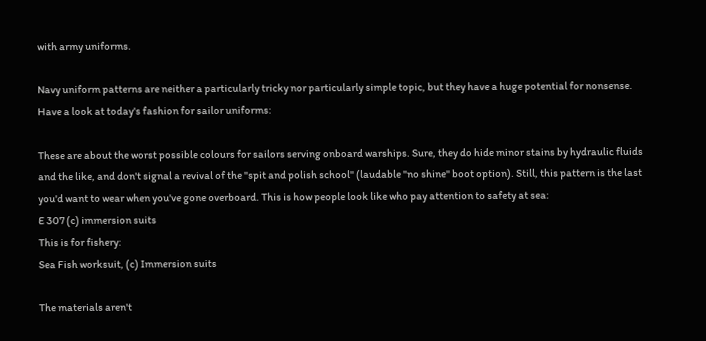with army uniforms.

Navy uniform patterns are neither a particularly tricky nor particularly simple topic, but they have a huge potential for nonsense. Have a look at today's fashion for sailor uniforms:

These are about the worst possible colours for sailors serving onboard warships. Sure, they do hide minor stains by hydraulic fluids and the like, and don't signal a revival of the "spit and polish school" (laudable "no shine" boot option). Still, this pattern is the last you'd want to wear when you've gone overboard. This is how people look like who pay attention to safety at sea:
E 307 (c) immersion suits
This is for fishery:
Sea Fish worksuit, (c) Immersion suits

The materials aren't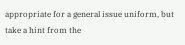appropriate for a general issue uniform, but take a hint from the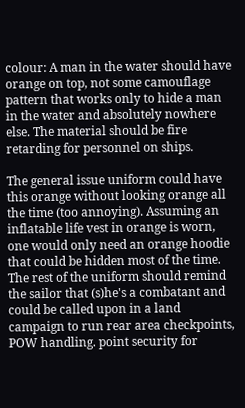colour: A man in the water should have orange on top, not some camouflage pattern that works only to hide a man in the water and absolutely nowhere else. The material should be fire retarding for personnel on ships.

The general issue uniform could have this orange without looking orange all the time (too annoying). Assuming an inflatable life vest in orange is worn, one would only need an orange hoodie that could be hidden most of the time.
The rest of the uniform should remind the sailor that (s)he's a combatant and could be called upon in a land campaign to run rear area checkpoints, POW handling. point security for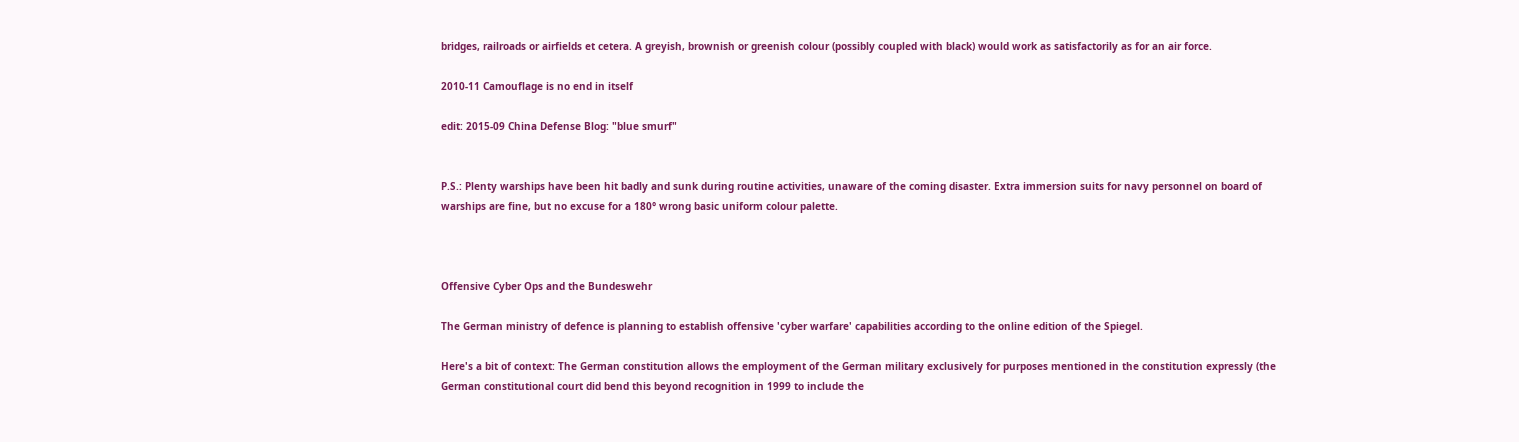bridges, railroads or airfields et cetera. A greyish, brownish or greenish colour (possibly coupled with black) would work as satisfactorily as for an air force.

2010-11 Camouflage is no end in itself

edit: 2015-09 China Defense Blog: "blue smurf"


P.S.: Plenty warships have been hit badly and sunk during routine activities, unaware of the coming disaster. Extra immersion suits for navy personnel on board of warships are fine, but no excuse for a 180° wrong basic uniform colour palette.



Offensive Cyber Ops and the Bundeswehr

The German ministry of defence is planning to establish offensive 'cyber warfare' capabilities according to the online edition of the Spiegel.

Here's a bit of context: The German constitution allows the employment of the German military exclusively for purposes mentioned in the constitution expressly (the German constitutional court did bend this beyond recognition in 1999 to include the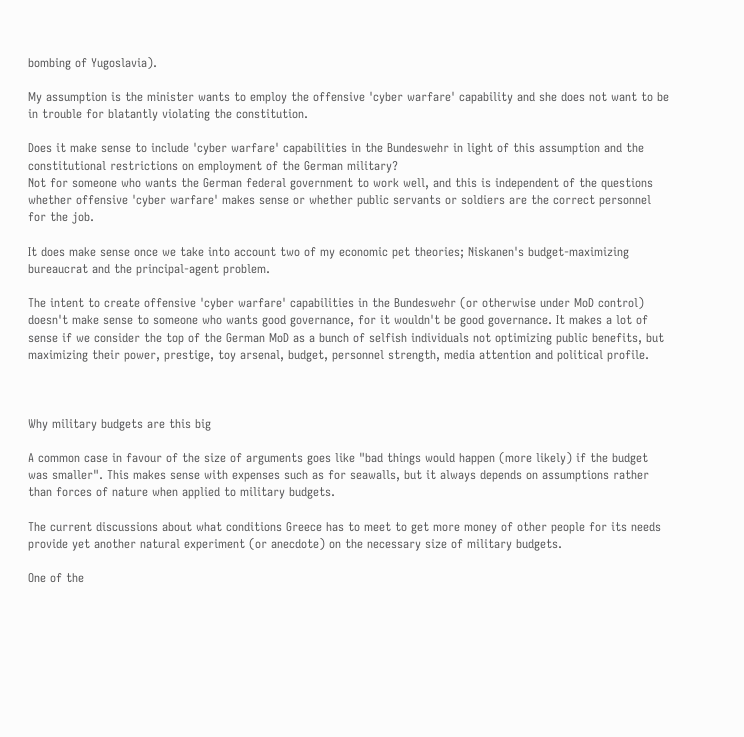bombing of Yugoslavia).

My assumption is the minister wants to employ the offensive 'cyber warfare' capability and she does not want to be in trouble for blatantly violating the constitution.

Does it make sense to include 'cyber warfare' capabilities in the Bundeswehr in light of this assumption and the constitutional restrictions on employment of the German military?
Not for someone who wants the German federal government to work well, and this is independent of the questions whether offensive 'cyber warfare' makes sense or whether public servants or soldiers are the correct personnel for the job.

It does make sense once we take into account two of my economic pet theories; Niskanen's budget-maximizing bureaucrat and the principal-agent problem.

The intent to create offensive 'cyber warfare' capabilities in the Bundeswehr (or otherwise under MoD control) doesn't make sense to someone who wants good governance, for it wouldn't be good governance. It makes a lot of sense if we consider the top of the German MoD as a bunch of selfish individuals not optimizing public benefits, but maximizing their power, prestige, toy arsenal, budget, personnel strength, media attention and political profile.



Why military budgets are this big

A common case in favour of the size of arguments goes like "bad things would happen (more likely) if the budget was smaller". This makes sense with expenses such as for seawalls, but it always depends on assumptions rather than forces of nature when applied to military budgets.

The current discussions about what conditions Greece has to meet to get more money of other people for its needs provide yet another natural experiment (or anecdote) on the necessary size of military budgets.

One of the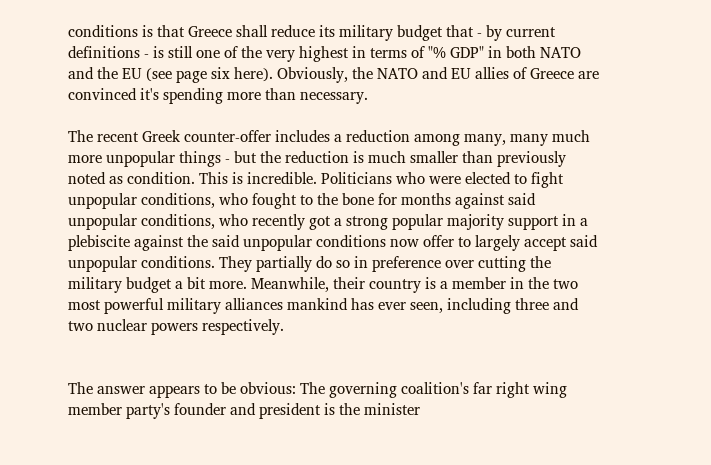conditions is that Greece shall reduce its military budget that - by current definitions - is still one of the very highest in terms of "% GDP" in both NATO and the EU (see page six here). Obviously, the NATO and EU allies of Greece are convinced it's spending more than necessary.

The recent Greek counter-offer includes a reduction among many, many much more unpopular things - but the reduction is much smaller than previously noted as condition. This is incredible. Politicians who were elected to fight unpopular conditions, who fought to the bone for months against said unpopular conditions, who recently got a strong popular majority support in a plebiscite against the said unpopular conditions now offer to largely accept said unpopular conditions. They partially do so in preference over cutting the military budget a bit more. Meanwhile, their country is a member in the two most powerful military alliances mankind has ever seen, including three and two nuclear powers respectively.


The answer appears to be obvious: The governing coalition's far right wing member party's founder and president is the minister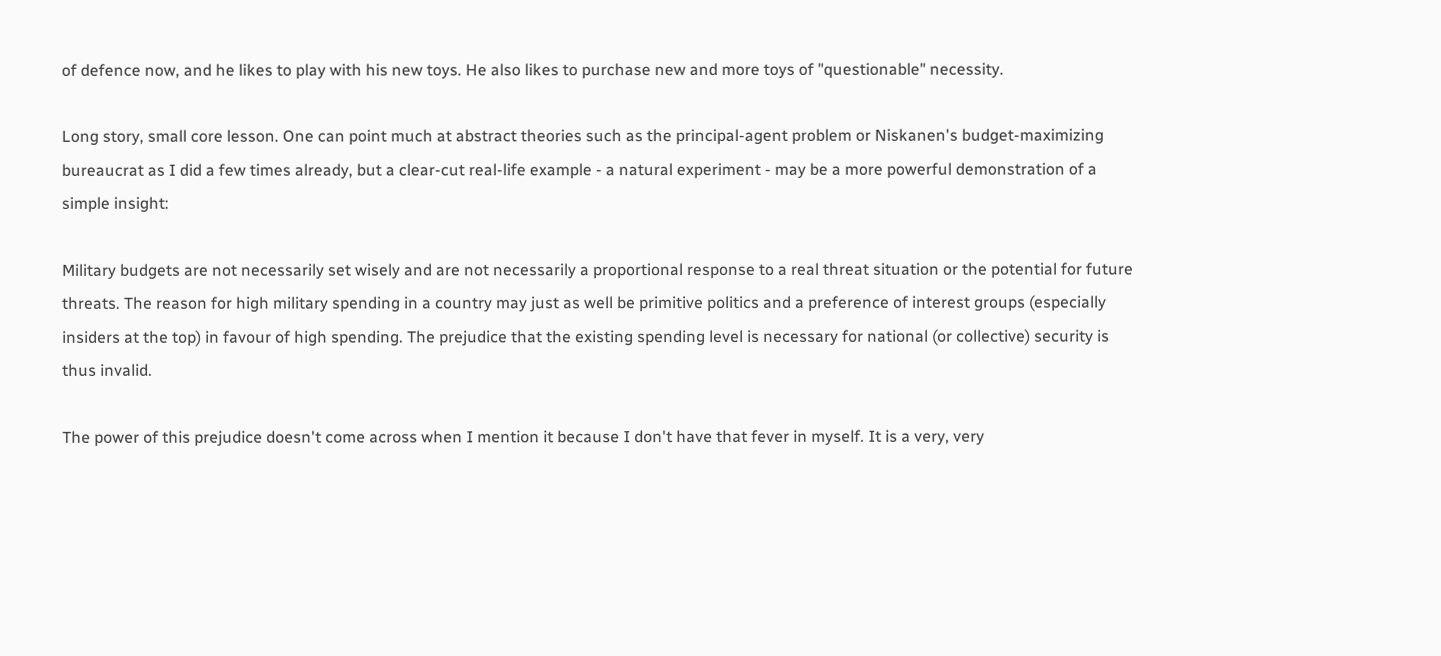of defence now, and he likes to play with his new toys. He also likes to purchase new and more toys of "questionable" necessity.

Long story, small core lesson. One can point much at abstract theories such as the principal-agent problem or Niskanen's budget-maximizing bureaucrat as I did a few times already, but a clear-cut real-life example - a natural experiment - may be a more powerful demonstration of a simple insight:

Military budgets are not necessarily set wisely and are not necessarily a proportional response to a real threat situation or the potential for future threats. The reason for high military spending in a country may just as well be primitive politics and a preference of interest groups (especially insiders at the top) in favour of high spending. The prejudice that the existing spending level is necessary for national (or collective) security is thus invalid.

The power of this prejudice doesn't come across when I mention it because I don't have that fever in myself. It is a very, very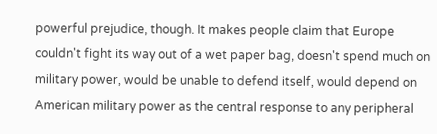powerful prejudice, though. It makes people claim that Europe couldn't fight its way out of a wet paper bag, doesn't spend much on military power, would be unable to defend itself, would depend on American military power as the central response to any peripheral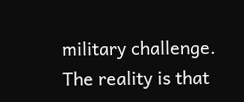military challenge.
The reality is that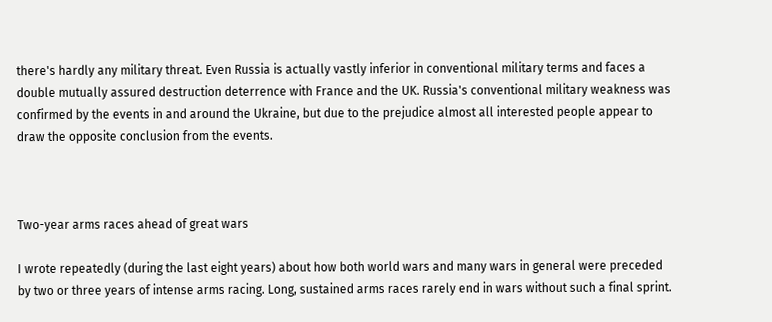there's hardly any military threat. Even Russia is actually vastly inferior in conventional military terms and faces a double mutually assured destruction deterrence with France and the UK. Russia's conventional military weakness was confirmed by the events in and around the Ukraine, but due to the prejudice almost all interested people appear to draw the opposite conclusion from the events.



Two-year arms races ahead of great wars

I wrote repeatedly (during the last eight years) about how both world wars and many wars in general were preceded by two or three years of intense arms racing. Long, sustained arms races rarely end in wars without such a final sprint.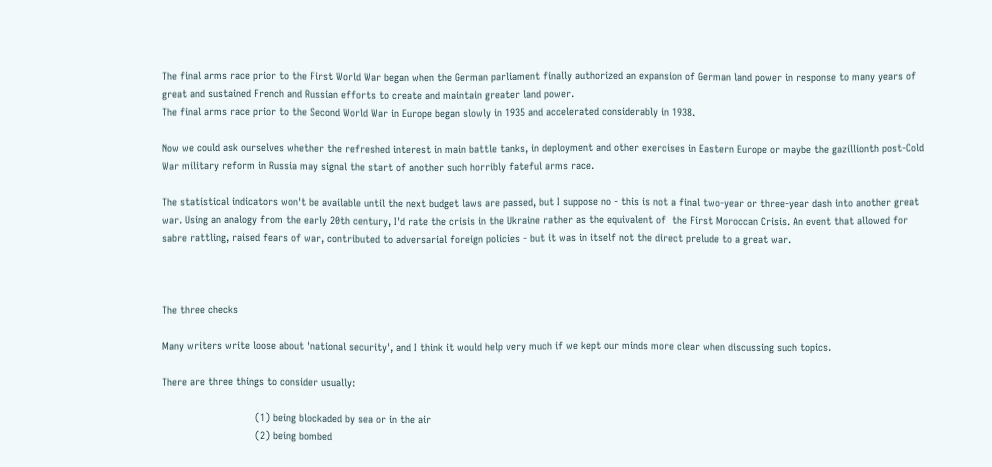The final arms race prior to the First World War began when the German parliament finally authorized an expansion of German land power in response to many years of great and sustained French and Russian efforts to create and maintain greater land power.
The final arms race prior to the Second World War in Europe began slowly in 1935 and accelerated considerably in 1938.

Now we could ask ourselves whether the refreshed interest in main battle tanks, in deployment and other exercises in Eastern Europe or maybe the gazillionth post-Cold War military reform in Russia may signal the start of another such horribly fateful arms race.

The statistical indicators won't be available until the next budget laws are passed, but I suppose no - this is not a final two-year or three-year dash into another great war. Using an analogy from the early 20th century, I'd rate the crisis in the Ukraine rather as the equivalent of  the First Moroccan Crisis. An event that allowed for sabre rattling, raised fears of war, contributed to adversarial foreign policies - but it was in itself not the direct prelude to a great war.



The three checks

Many writers write loose about 'national security', and I think it would help very much if we kept our minds more clear when discussing such topics.

There are three things to consider usually:

                               (1) being blockaded by sea or in the air
                               (2) being bombed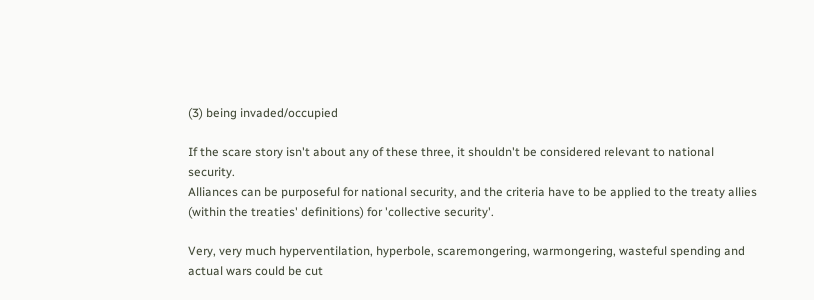(3) being invaded/occupied

If the scare story isn't about any of these three, it shouldn't be considered relevant to national security.
Alliances can be purposeful for national security, and the criteria have to be applied to the treaty allies (within the treaties' definitions) for 'collective security'.

Very, very much hyperventilation, hyperbole, scaremongering, warmongering, wasteful spending and actual wars could be cut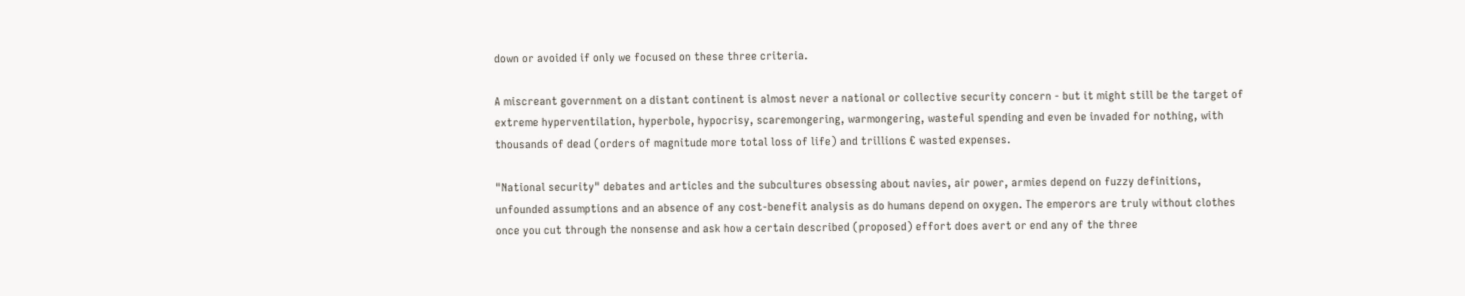down or avoided if only we focused on these three criteria.

A miscreant government on a distant continent is almost never a national or collective security concern - but it might still be the target of extreme hyperventilation, hyperbole, hypocrisy, scaremongering, warmongering, wasteful spending and even be invaded for nothing, with thousands of dead (orders of magnitude more total loss of life) and trillions € wasted expenses.

"National security" debates and articles and the subcultures obsessing about navies, air power, armies depend on fuzzy definitions, unfounded assumptions and an absence of any cost-benefit analysis as do humans depend on oxygen. The emperors are truly without clothes once you cut through the nonsense and ask how a certain described (proposed) effort does avert or end any of the three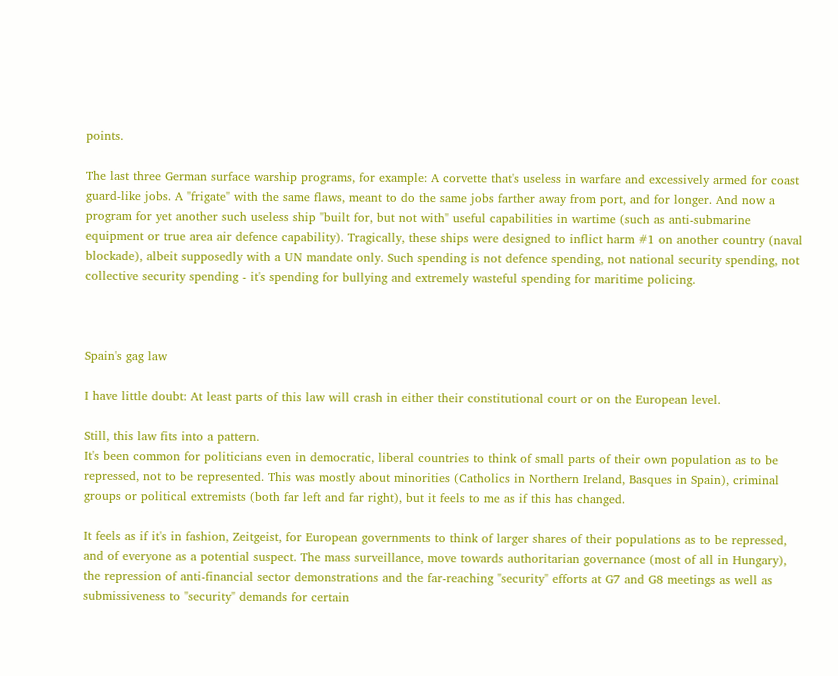points.

The last three German surface warship programs, for example: A corvette that's useless in warfare and excessively armed for coast guard-like jobs. A "frigate" with the same flaws, meant to do the same jobs farther away from port, and for longer. And now a program for yet another such useless ship "built for, but not with" useful capabilities in wartime (such as anti-submarine equipment or true area air defence capability). Tragically, these ships were designed to inflict harm #1 on another country (naval blockade), albeit supposedly with a UN mandate only. Such spending is not defence spending, not national security spending, not collective security spending - it's spending for bullying and extremely wasteful spending for maritime policing.



Spain's gag law

I have little doubt: At least parts of this law will crash in either their constitutional court or on the European level.

Still, this law fits into a pattern.
It's been common for politicians even in democratic, liberal countries to think of small parts of their own population as to be repressed, not to be represented. This was mostly about minorities (Catholics in Northern Ireland, Basques in Spain), criminal groups or political extremists (both far left and far right), but it feels to me as if this has changed.

It feels as if it's in fashion, Zeitgeist, for European governments to think of larger shares of their populations as to be repressed, and of everyone as a potential suspect. The mass surveillance, move towards authoritarian governance (most of all in Hungary), the repression of anti-financial sector demonstrations and the far-reaching "security" efforts at G7 and G8 meetings as well as submissiveness to "security" demands for certain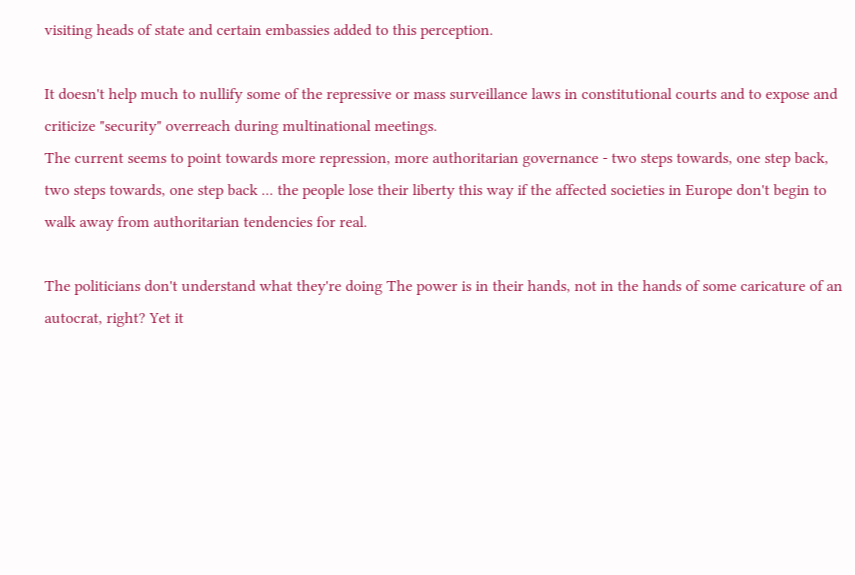visiting heads of state and certain embassies added to this perception.

It doesn't help much to nullify some of the repressive or mass surveillance laws in constitutional courts and to expose and criticize "security" overreach during multinational meetings.
The current seems to point towards more repression, more authoritarian governance - two steps towards, one step back, two steps towards, one step back ... the people lose their liberty this way if the affected societies in Europe don't begin to walk away from authoritarian tendencies for real.

The politicians don't understand what they're doing The power is in their hands, not in the hands of some caricature of an autocrat, right? Yet it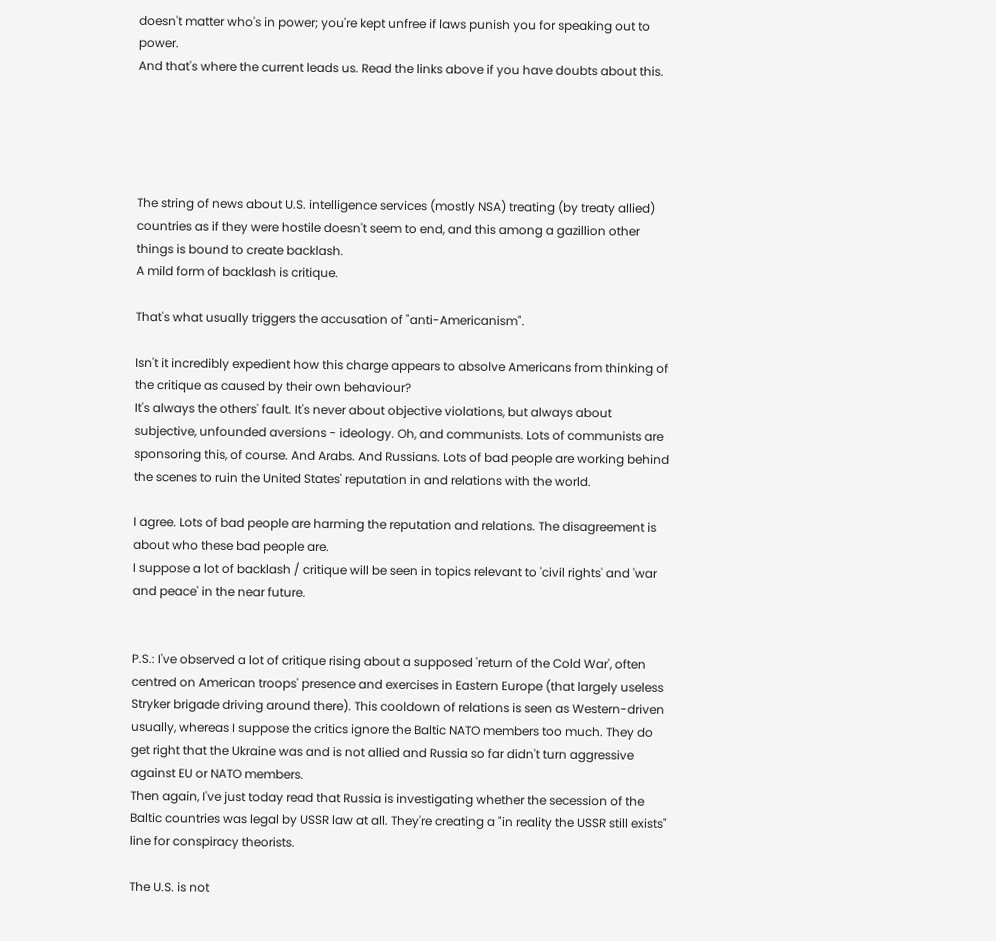doesn't matter who's in power; you're kept unfree if laws punish you for speaking out to power.
And that's where the current leads us. Read the links above if you have doubts about this.





The string of news about U.S. intelligence services (mostly NSA) treating (by treaty allied) countries as if they were hostile doesn't seem to end, and this among a gazillion other things is bound to create backlash.
A mild form of backlash is critique.

That's what usually triggers the accusation of "anti-Americanism".

Isn't it incredibly expedient how this charge appears to absolve Americans from thinking of the critique as caused by their own behaviour?
It's always the others' fault. It's never about objective violations, but always about subjective, unfounded aversions - ideology. Oh, and communists. Lots of communists are sponsoring this, of course. And Arabs. And Russians. Lots of bad people are working behind the scenes to ruin the United States' reputation in and relations with the world.

I agree. Lots of bad people are harming the reputation and relations. The disagreement is about who these bad people are.
I suppose a lot of backlash / critique will be seen in topics relevant to 'civil rights' and 'war and peace' in the near future.


P.S.: I've observed a lot of critique rising about a supposed 'return of the Cold War', often centred on American troops' presence and exercises in Eastern Europe (that largely useless Stryker brigade driving around there). This cooldown of relations is seen as Western-driven usually, whereas I suppose the critics ignore the Baltic NATO members too much. They do get right that the Ukraine was and is not allied and Russia so far didn't turn aggressive against EU or NATO members.
Then again, I've just today read that Russia is investigating whether the secession of the Baltic countries was legal by USSR law at all. They're creating a "in reality the USSR still exists" line for conspiracy theorists.

The U.S. is not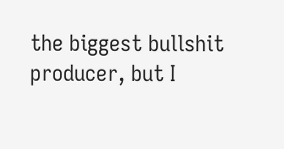the biggest bullshit producer, but I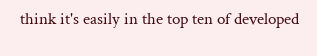think it's easily in the top ten of developed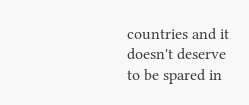countries and it doesn't deserve to be spared in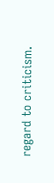regard to criticism.